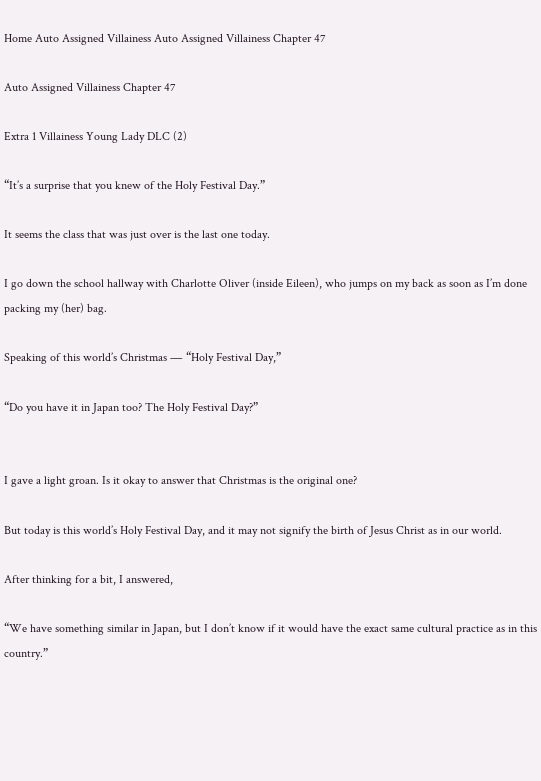Home Auto Assigned Villainess Auto Assigned Villainess Chapter 47

Auto Assigned Villainess Chapter 47

Extra 1 Villainess Young Lady DLC (2)

“It’s a surprise that you knew of the Holy Festival Day.”

It seems the class that was just over is the last one today.

I go down the school hallway with Charlotte Oliver (inside Eileen), who jumps on my back as soon as I’m done packing my (her) bag.

Speaking of this world’s Christmas ― “Holy Festival Day,”

“Do you have it in Japan too? The Holy Festival Day?”


I gave a light groan. Is it okay to answer that Christmas is the original one?

But today is this world’s Holy Festival Day, and it may not signify the birth of Jesus Christ as in our world.

After thinking for a bit, I answered,

“We have something similar in Japan, but I don’t know if it would have the exact same cultural practice as in this country.”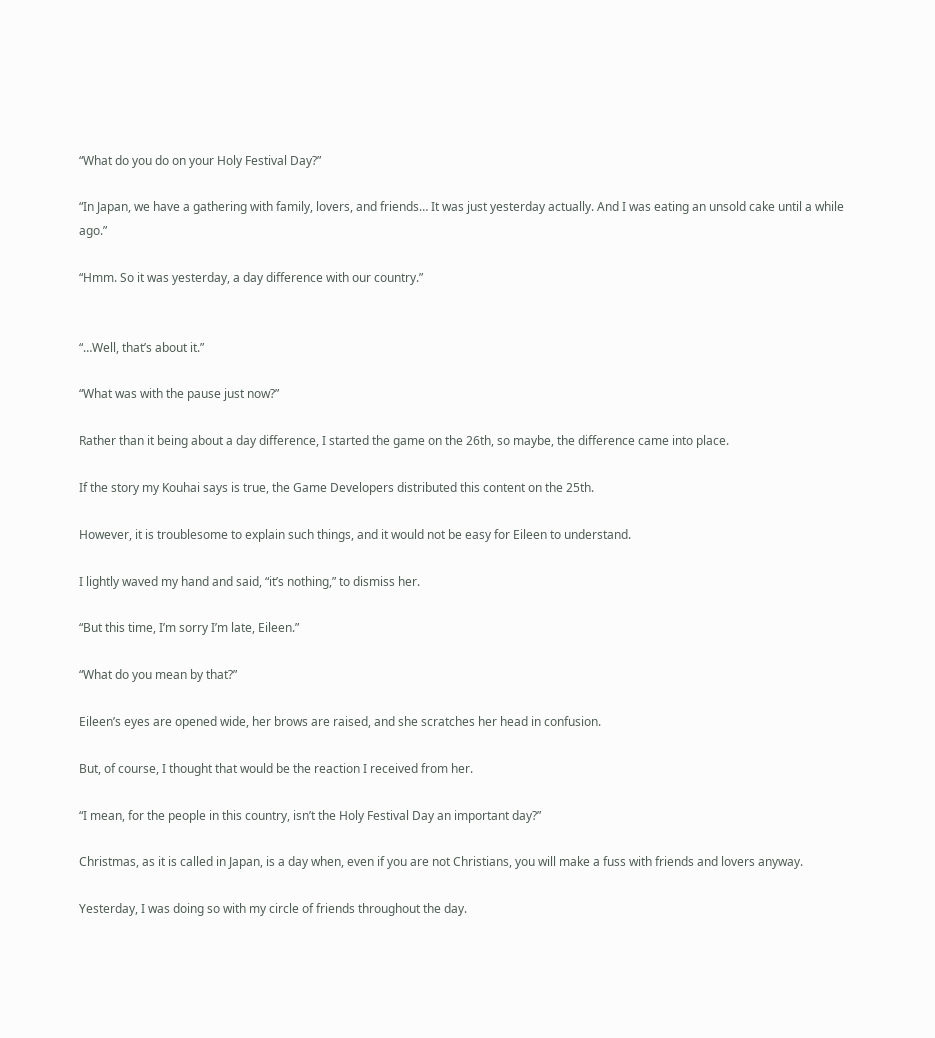“What do you do on your Holy Festival Day?”

“In Japan, we have a gathering with family, lovers, and friends… It was just yesterday actually. And I was eating an unsold cake until a while ago.”

“Hmm. So it was yesterday, a day difference with our country.”


“…Well, that’s about it.”

“What was with the pause just now?”

Rather than it being about a day difference, I started the game on the 26th, so maybe, the difference came into place.

If the story my Kouhai says is true, the Game Developers distributed this content on the 25th.

However, it is troublesome to explain such things, and it would not be easy for Eileen to understand.

I lightly waved my hand and said, “it’s nothing,” to dismiss her.

“But this time, I’m sorry I’m late, Eileen.”

“What do you mean by that?”

Eileen’s eyes are opened wide, her brows are raised, and she scratches her head in confusion.

But, of course, I thought that would be the reaction I received from her.

“I mean, for the people in this country, isn’t the Holy Festival Day an important day?”

Christmas, as it is called in Japan, is a day when, even if you are not Christians, you will make a fuss with friends and lovers anyway.

Yesterday, I was doing so with my circle of friends throughout the day.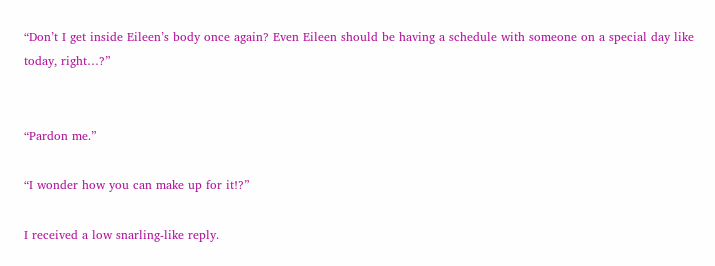“Don’t I get inside Eileen’s body once again? Even Eileen should be having a schedule with someone on a special day like today, right…?”


“Pardon me.”

“I wonder how you can make up for it!?”

I received a low snarling-like reply.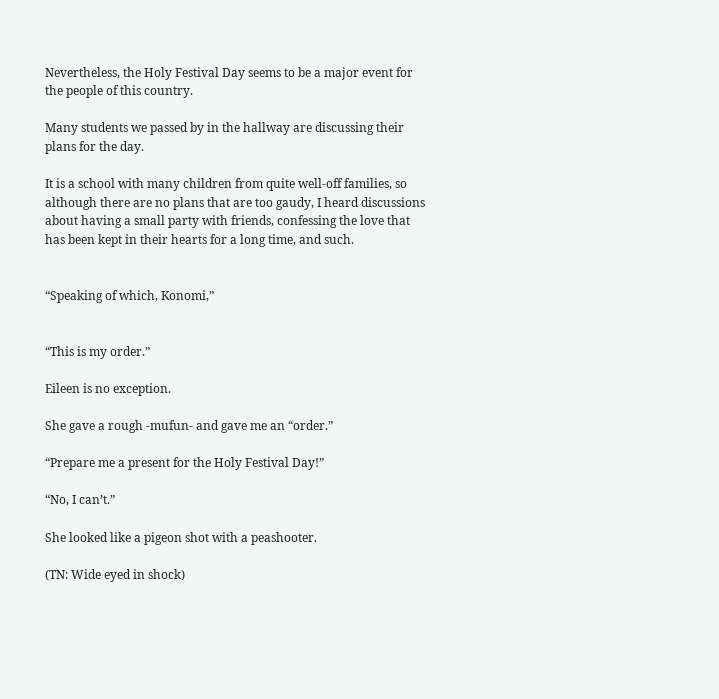Nevertheless, the Holy Festival Day seems to be a major event for the people of this country.

Many students we passed by in the hallway are discussing their plans for the day.

It is a school with many children from quite well-off families, so although there are no plans that are too gaudy, I heard discussions about having a small party with friends, confessing the love that has been kept in their hearts for a long time, and such.


“Speaking of which, Konomi,”


“This is my order.”

Eileen is no exception.

She gave a rough -mufun- and gave me an “order.”

“Prepare me a present for the Holy Festival Day!”

“No, I can’t.”

She looked like a pigeon shot with a peashooter.

(TN: Wide eyed in shock)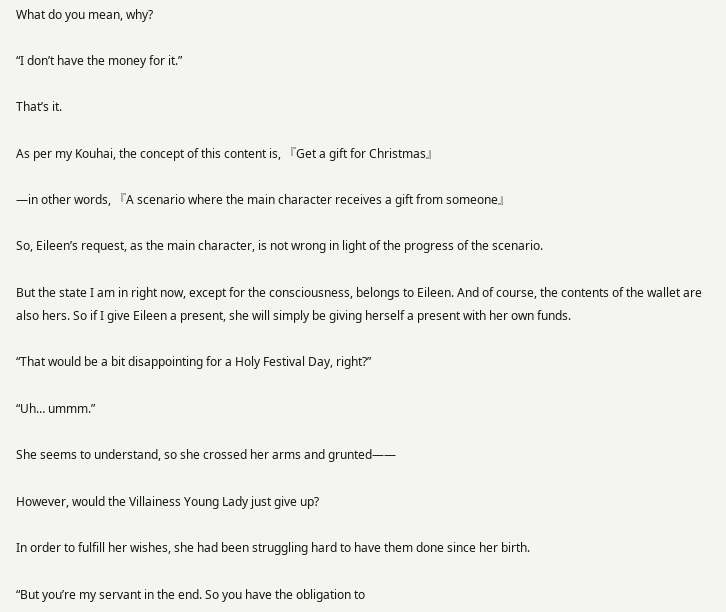What do you mean, why?

“I don’t have the money for it.”

That’s it.

As per my Kouhai, the concept of this content is, 『Get a gift for Christmas』

―in other words, 『A scenario where the main character receives a gift from someone』

So, Eileen’s request, as the main character, is not wrong in light of the progress of the scenario.

But the state I am in right now, except for the consciousness, belongs to Eileen. And of course, the contents of the wallet are also hers. So if I give Eileen a present, she will simply be giving herself a present with her own funds.

“That would be a bit disappointing for a Holy Festival Day, right?”

“Uh… ummm.”

She seems to understand, so she crossed her arms and grunted――

However, would the Villainess Young Lady just give up?

In order to fulfill her wishes, she had been struggling hard to have them done since her birth.

“But you’re my servant in the end. So you have the obligation to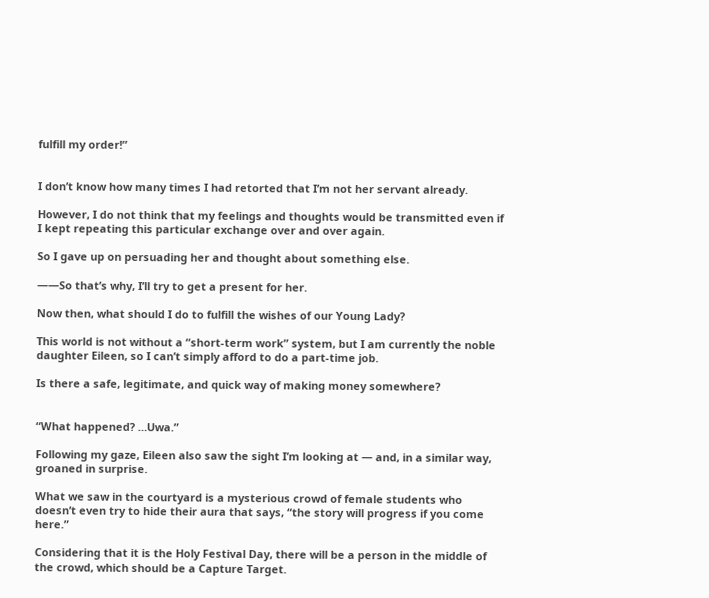fulfill my order!”


I don’t know how many times I had retorted that I’m not her servant already.

However, I do not think that my feelings and thoughts would be transmitted even if I kept repeating this particular exchange over and over again.

So I gave up on persuading her and thought about something else.

――So that’s why, I’ll try to get a present for her.

Now then, what should I do to fulfill the wishes of our Young Lady?

This world is not without a “short-term work” system, but I am currently the noble daughter Eileen, so I can’t simply afford to do a part-time job.

Is there a safe, legitimate, and quick way of making money somewhere?


“What happened? …Uwa.”

Following my gaze, Eileen also saw the sight I’m looking at ― and, in a similar way, groaned in surprise.

What we saw in the courtyard is a mysterious crowd of female students who doesn’t even try to hide their aura that says, “the story will progress if you come here.”

Considering that it is the Holy Festival Day, there will be a person in the middle of the crowd, which should be a Capture Target.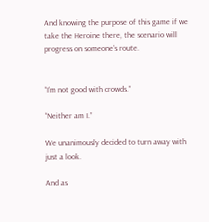And knowing the purpose of this game if we take the Heroine there, the scenario will progress on someone’s route.


“I’m not good with crowds.”

“Neither am I.”

We unanimously decided to turn away with just a look.

And as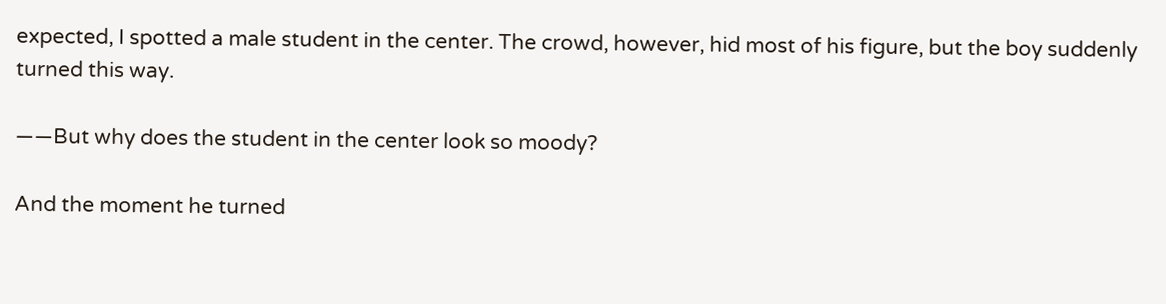expected, I spotted a male student in the center. The crowd, however, hid most of his figure, but the boy suddenly turned this way.

――But why does the student in the center look so moody?

And the moment he turned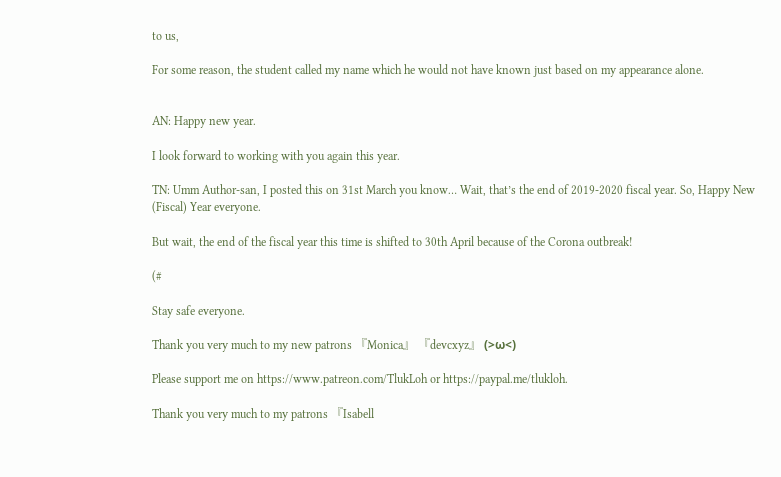to us,

For some reason, the student called my name which he would not have known just based on my appearance alone.


AN: Happy new year.

I look forward to working with you again this year.

TN: Umm Author-san, I posted this on 31st March you know… Wait, that’s the end of 2019-2020 fiscal year. So, Happy New (Fiscal) Year everyone.

But wait, the end of the fiscal year this time is shifted to 30th April because of the Corona outbreak!

(#

Stay safe everyone.

Thank you very much to my new patrons 『Monica』 『devcxyz』 (>ω<)

Please support me on https://www.patreon.com/TlukLoh or https://paypal.me/tlukloh.

Thank you very much to my patrons 『Isabell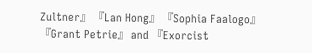Zultner』 『Lan Hong』 『Sophia Faalogo』 『Grant Petrie』 and 『Exorcist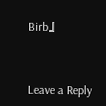Birb』


Leave a Reply